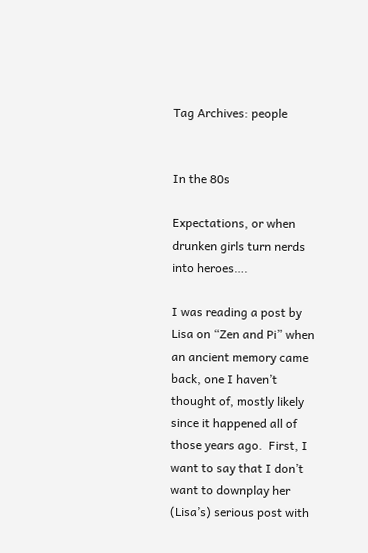Tag Archives: people


In the 80s

Expectations, or when drunken girls turn nerds into heroes….

I was reading a post by Lisa on “Zen and Pi” when an ancient memory came back, one I haven’t thought of, mostly likely since it happened all of those years ago.  First, I want to say that I don’t want to downplay her (Lisa’s) serious post with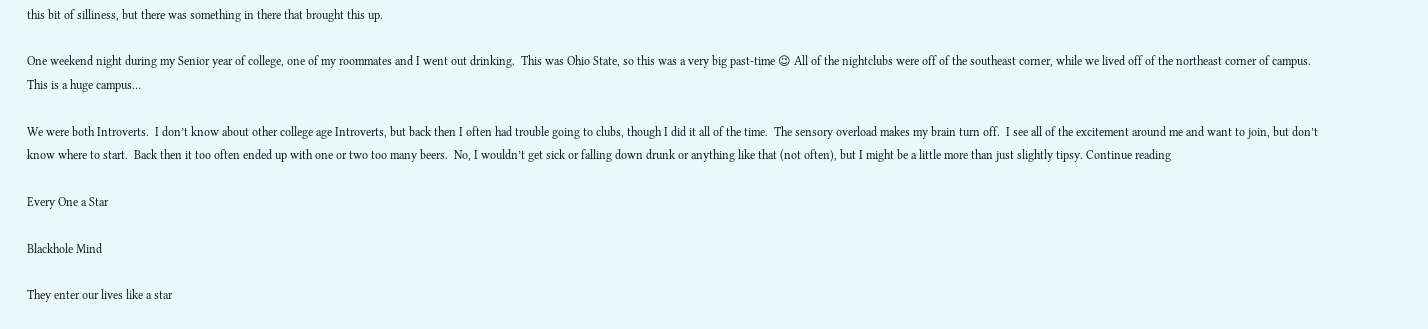this bit of silliness, but there was something in there that brought this up.

One weekend night during my Senior year of college, one of my roommates and I went out drinking.  This was Ohio State, so this was a very big past-time 😉 All of the nightclubs were off of the southeast corner, while we lived off of the northeast corner of campus.  This is a huge campus…

We were both Introverts.  I don’t know about other college age Introverts, but back then I often had trouble going to clubs, though I did it all of the time.  The sensory overload makes my brain turn off.  I see all of the excitement around me and want to join, but don’t know where to start.  Back then it too often ended up with one or two too many beers.  No, I wouldn’t get sick or falling down drunk or anything like that (not often), but I might be a little more than just slightly tipsy. Continue reading

Every One a Star

Blackhole Mind

They enter our lives like a star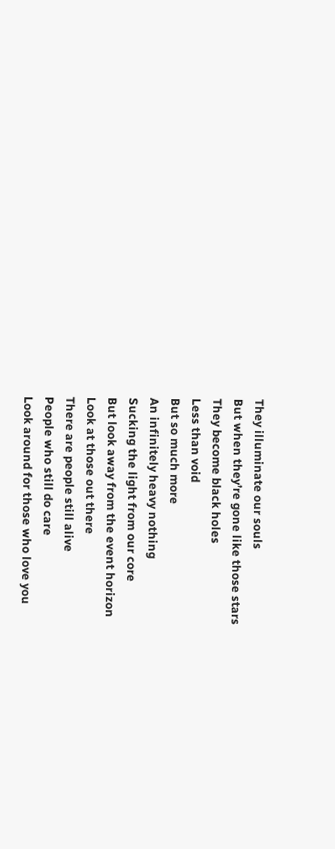They illuminate our souls
But when they’re gone like those stars
They become black holes
Less than void
But so much more
An infinitely heavy nothing
Sucking the light from our core
But look away from the event horizon
Look at those out there
There are people still alive
People who still do care
Look around for those who love you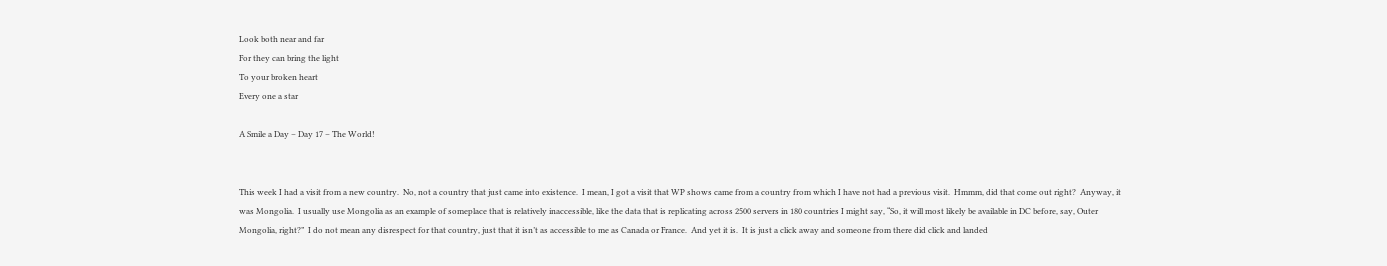Look both near and far
For they can bring the light
To your broken heart
Every one a star

A Smile a Day – Day 17 – The World!


This week I had a visit from a new country.  No, not a country that just came into existence.  I mean, I got a visit that WP shows came from a country from which I have not had a previous visit.  Hmmm, did that come out right?  Anyway, it was Mongolia.  I usually use Mongolia as an example of someplace that is relatively inaccessible, like the data that is replicating across 2500 servers in 180 countries I might say, “So, it will most likely be available in DC before, say, Outer Mongolia, right?”  I do not mean any disrespect for that country, just that it isn’t as accessible to me as Canada or France.  And yet it is.  It is just a click away and someone from there did click and landed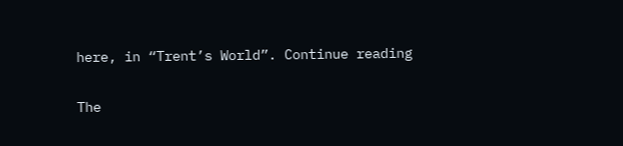here, in “Trent’s World”. Continue reading

The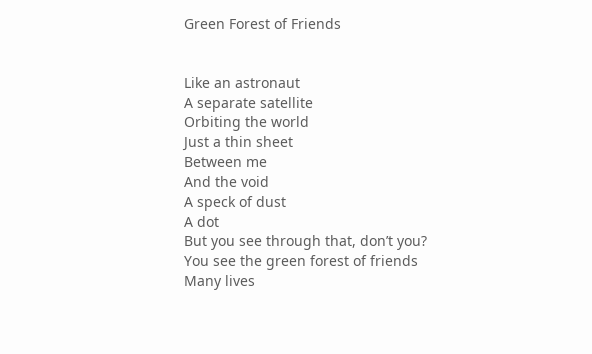Green Forest of Friends


Like an astronaut
A separate satellite
Orbiting the world
Just a thin sheet
Between me
And the void
A speck of dust
A dot
But you see through that, don’t you?
You see the green forest of friends
Many lives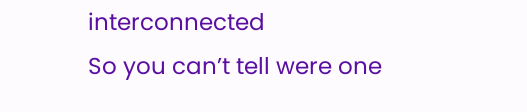interconnected
So you can’t tell were one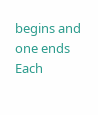begins and one ends
Each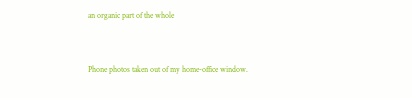an organic part of the whole


Phone photos taken out of my home-office window.